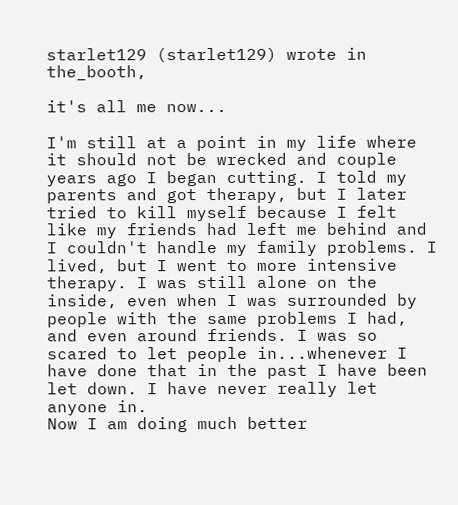starlet129 (starlet129) wrote in the_booth,

it's all me now...

I'm still at a point in my life where it should not be wrecked and couple years ago I began cutting. I told my parents and got therapy, but I later tried to kill myself because I felt like my friends had left me behind and I couldn't handle my family problems. I lived, but I went to more intensive therapy. I was still alone on the inside, even when I was surrounded by people with the same problems I had, and even around friends. I was so scared to let people in...whenever I have done that in the past I have been let down. I have never really let anyone in.
Now I am doing much better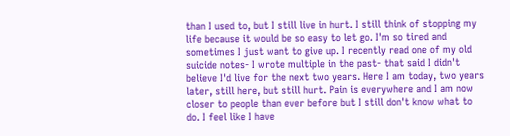than I used to, but I still live in hurt. I still think of stopping my life because it would be so easy to let go. I'm so tired and sometimes I just want to give up. I recently read one of my old suicide notes- I wrote multiple in the past- that said I didn't believe I'd live for the next two years. Here I am today, two years later, still here, but still hurt. Pain is everywhere and I am now closer to people than ever before but I still don't know what to do. I feel like I have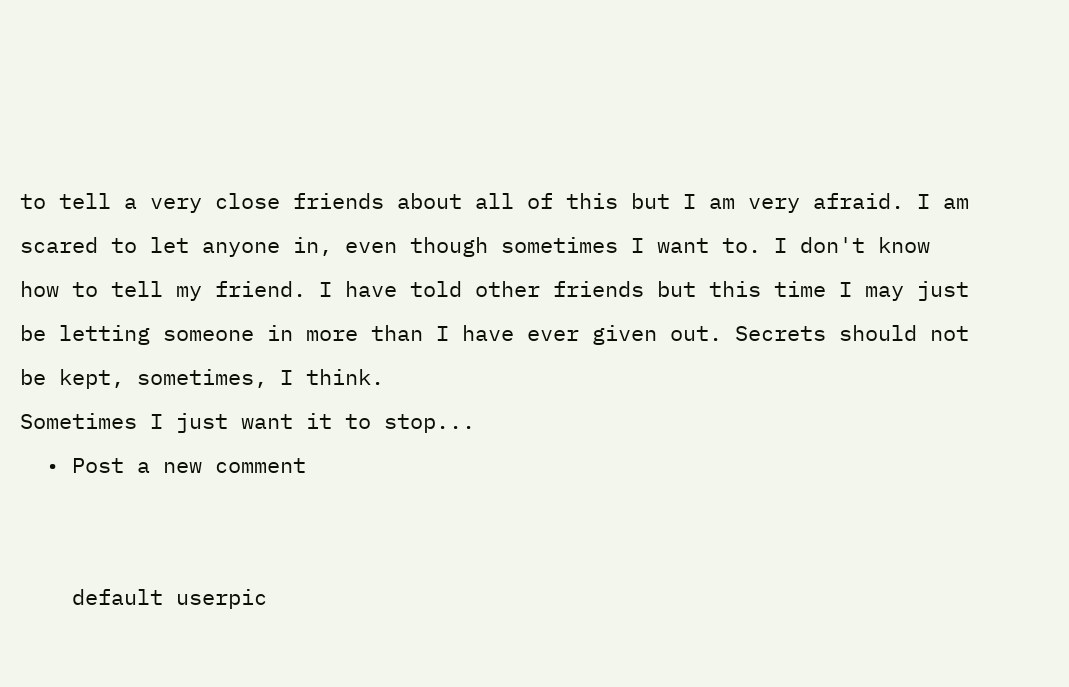to tell a very close friends about all of this but I am very afraid. I am scared to let anyone in, even though sometimes I want to. I don't know how to tell my friend. I have told other friends but this time I may just be letting someone in more than I have ever given out. Secrets should not be kept, sometimes, I think.
Sometimes I just want it to stop...
  • Post a new comment


    default userpic